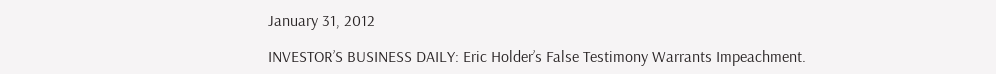January 31, 2012

INVESTOR’S BUSINESS DAILY: Eric Holder’s False Testimony Warrants Impeachment.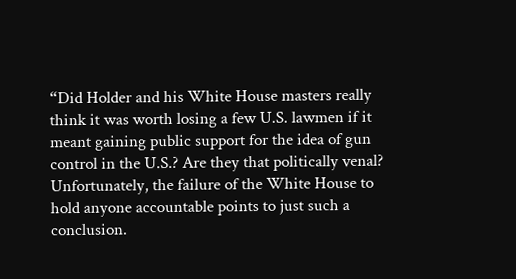“Did Holder and his White House masters really think it was worth losing a few U.S. lawmen if it meant gaining public support for the idea of gun control in the U.S.? Are they that politically venal? Unfortunately, the failure of the White House to hold anyone accountable points to just such a conclusion.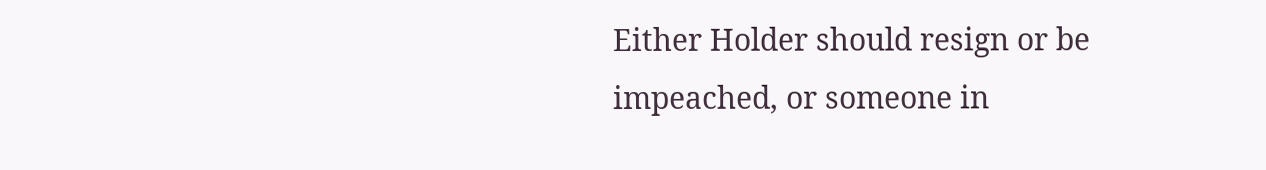Either Holder should resign or be impeached, or someone in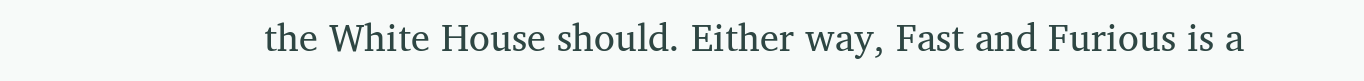the White House should. Either way, Fast and Furious is a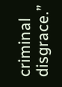criminal disgrace.”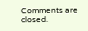Comments are closed.